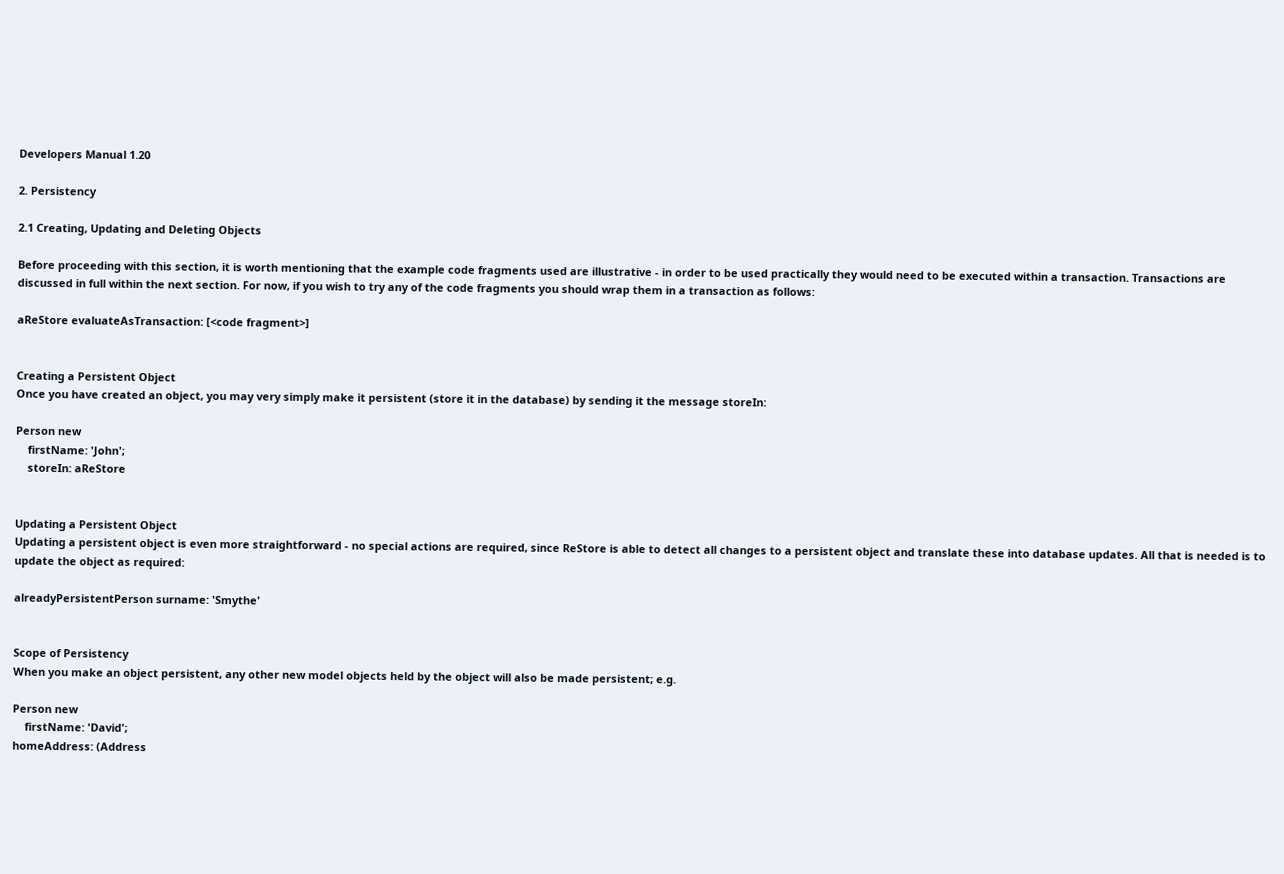Developers Manual 1.20

2. Persistency

2.1 Creating, Updating and Deleting Objects

Before proceeding with this section, it is worth mentioning that the example code fragments used are illustrative - in order to be used practically they would need to be executed within a transaction. Transactions are discussed in full within the next section. For now, if you wish to try any of the code fragments you should wrap them in a transaction as follows:

aReStore evaluateAsTransaction: [<code fragment>]


Creating a Persistent Object
Once you have created an object, you may very simply make it persistent (store it in the database) by sending it the message storeIn:

Person new
    firstName: 'John';
    storeIn: aReStore


Updating a Persistent Object
Updating a persistent object is even more straightforward - no special actions are required, since ReStore is able to detect all changes to a persistent object and translate these into database updates. All that is needed is to update the object as required:

alreadyPersistentPerson surname: 'Smythe'


Scope of Persistency
When you make an object persistent, any other new model objects held by the object will also be made persistent; e.g.

Person new
    firstName: 'David';
homeAddress: (Address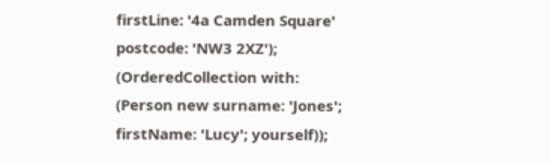firstLine: '4a Camden Square' postcode: 'NW3 2XZ');
(OrderedCollection with:
(Person new surname: 'Jones'; firstName: 'Lucy'; yourself));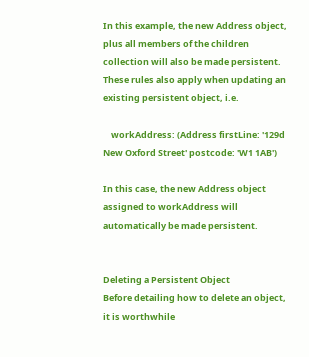In this example, the new Address object, plus all members of the children collection will also be made persistent. These rules also apply when updating an existing persistent object, i.e.

    workAddress: (Address firstLine: '129d New Oxford Street' postcode: 'W1 1AB')

In this case, the new Address object assigned to workAddress will automatically be made persistent.


Deleting a Persistent Object
Before detailing how to delete an object, it is worthwhile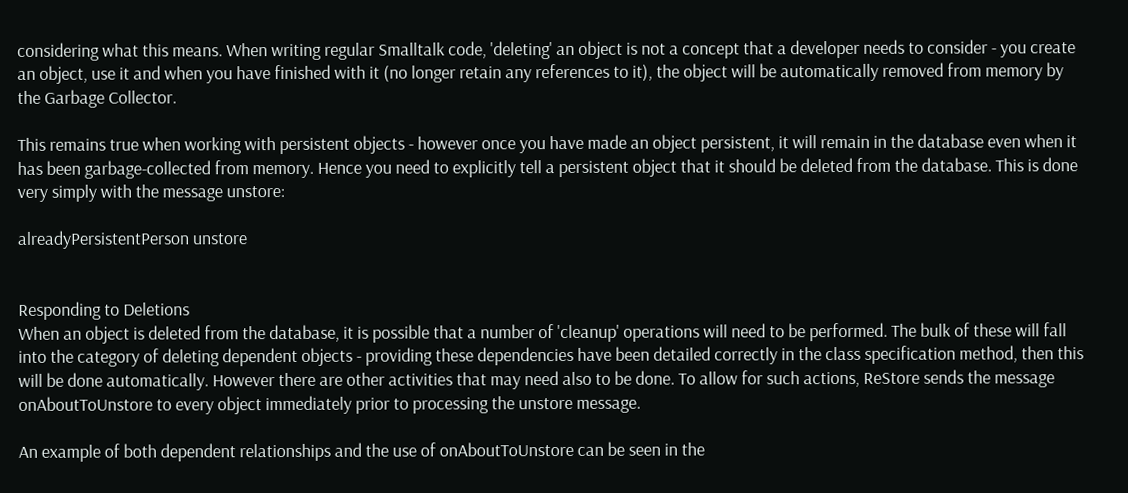considering what this means. When writing regular Smalltalk code, 'deleting' an object is not a concept that a developer needs to consider - you create an object, use it and when you have finished with it (no longer retain any references to it), the object will be automatically removed from memory by the Garbage Collector.

This remains true when working with persistent objects - however once you have made an object persistent, it will remain in the database even when it has been garbage-collected from memory. Hence you need to explicitly tell a persistent object that it should be deleted from the database. This is done very simply with the message unstore:

alreadyPersistentPerson unstore


Responding to Deletions
When an object is deleted from the database, it is possible that a number of 'cleanup' operations will need to be performed. The bulk of these will fall into the category of deleting dependent objects - providing these dependencies have been detailed correctly in the class specification method, then this will be done automatically. However there are other activities that may need also to be done. To allow for such actions, ReStore sends the message onAboutToUnstore to every object immediately prior to processing the unstore message.

An example of both dependent relationships and the use of onAboutToUnstore can be seen in the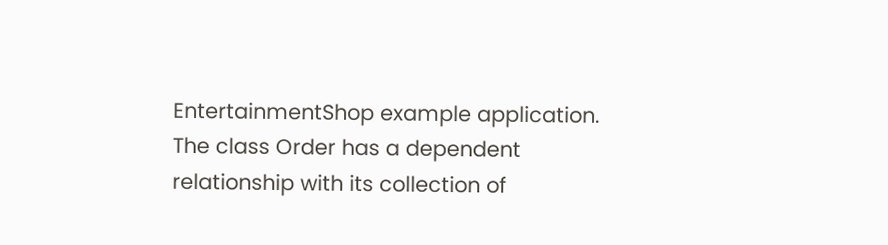EntertainmentShop example application. The class Order has a dependent relationship with its collection of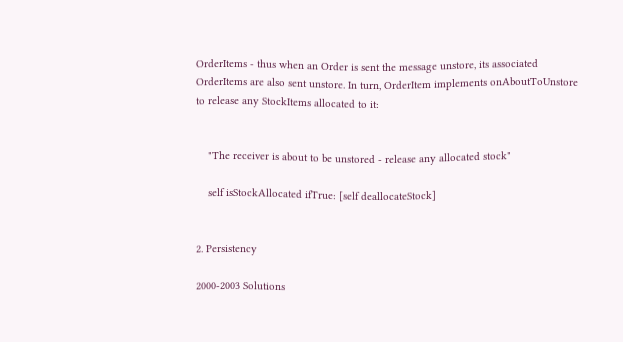OrderItems - thus when an Order is sent the message unstore, its associated OrderItems are also sent unstore. In turn, OrderItem implements onAboutToUnstore to release any StockItems allocated to it:


    "The receiver is about to be unstored - release any allocated stock"

    self isStockAllocated ifTrue: [self deallocateStock]


2. Persistency

2000-2003 Solutions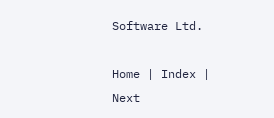Software Ltd.

Home | Index | Next